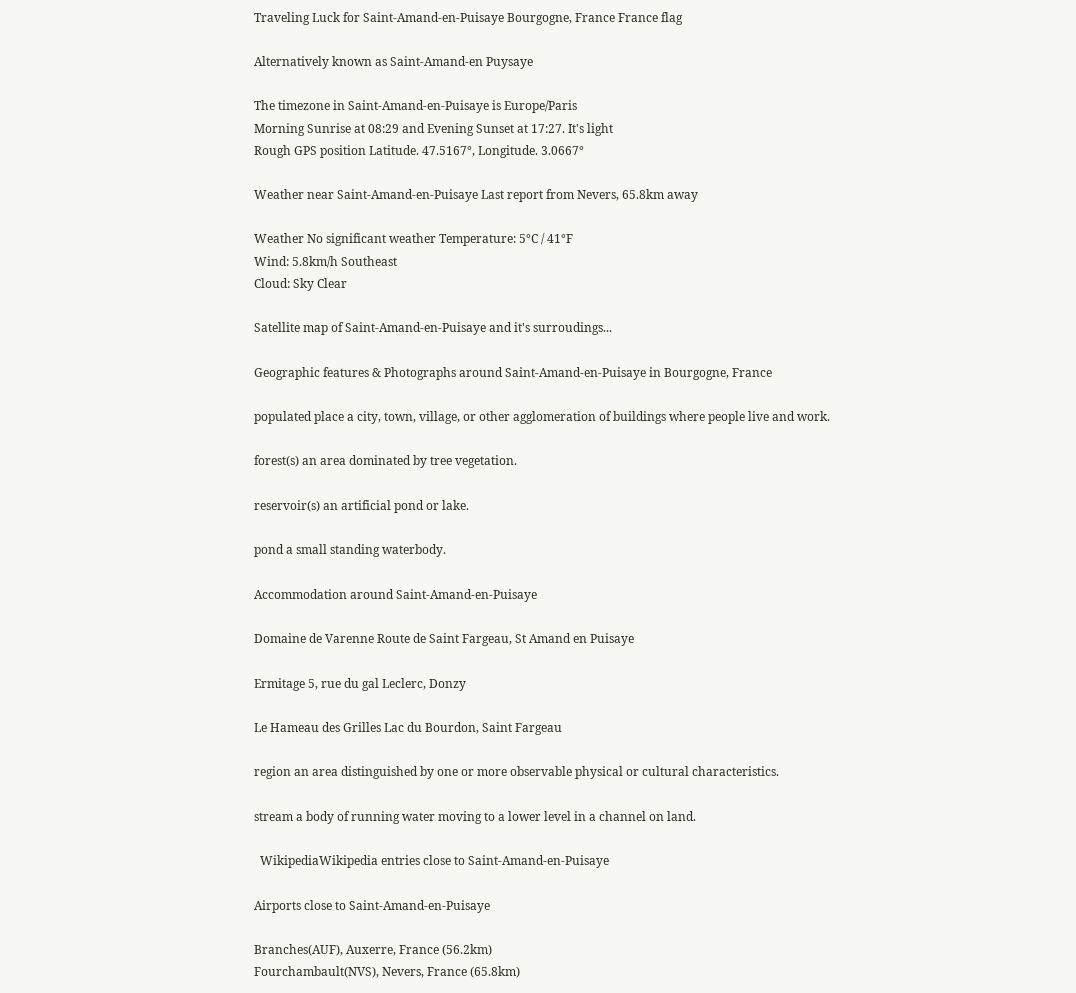Traveling Luck for Saint-Amand-en-Puisaye Bourgogne, France France flag

Alternatively known as Saint-Amand-en Puysaye

The timezone in Saint-Amand-en-Puisaye is Europe/Paris
Morning Sunrise at 08:29 and Evening Sunset at 17:27. It's light
Rough GPS position Latitude. 47.5167°, Longitude. 3.0667°

Weather near Saint-Amand-en-Puisaye Last report from Nevers, 65.8km away

Weather No significant weather Temperature: 5°C / 41°F
Wind: 5.8km/h Southeast
Cloud: Sky Clear

Satellite map of Saint-Amand-en-Puisaye and it's surroudings...

Geographic features & Photographs around Saint-Amand-en-Puisaye in Bourgogne, France

populated place a city, town, village, or other agglomeration of buildings where people live and work.

forest(s) an area dominated by tree vegetation.

reservoir(s) an artificial pond or lake.

pond a small standing waterbody.

Accommodation around Saint-Amand-en-Puisaye

Domaine de Varenne Route de Saint Fargeau, St Amand en Puisaye

Ermitage 5, rue du gal Leclerc, Donzy

Le Hameau des Grilles Lac du Bourdon, Saint Fargeau

region an area distinguished by one or more observable physical or cultural characteristics.

stream a body of running water moving to a lower level in a channel on land.

  WikipediaWikipedia entries close to Saint-Amand-en-Puisaye

Airports close to Saint-Amand-en-Puisaye

Branches(AUF), Auxerre, France (56.2km)
Fourchambault(NVS), Nevers, France (65.8km)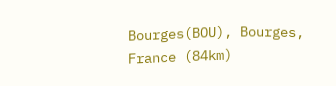Bourges(BOU), Bourges, France (84km)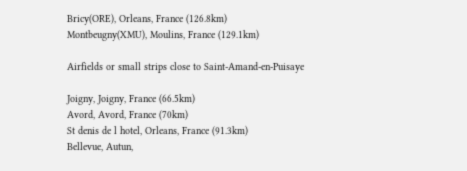Bricy(ORE), Orleans, France (126.8km)
Montbeugny(XMU), Moulins, France (129.1km)

Airfields or small strips close to Saint-Amand-en-Puisaye

Joigny, Joigny, France (66.5km)
Avord, Avord, France (70km)
St denis de l hotel, Orleans, France (91.3km)
Bellevue, Autun,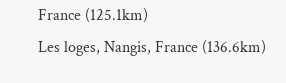France (125.1km)
Les loges, Nangis, France (136.6km)